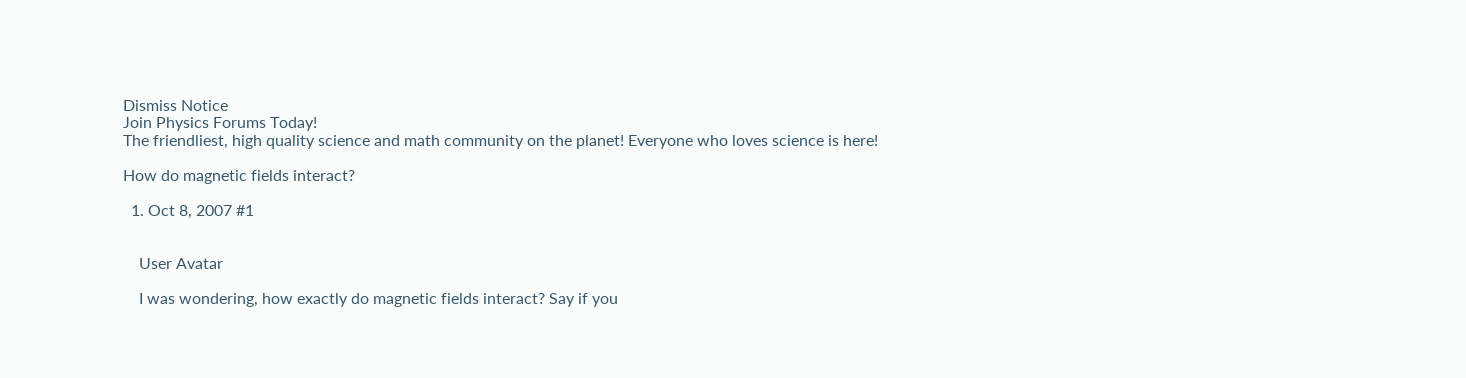Dismiss Notice
Join Physics Forums Today!
The friendliest, high quality science and math community on the planet! Everyone who loves science is here!

How do magnetic fields interact?

  1. Oct 8, 2007 #1


    User Avatar

    I was wondering, how exactly do magnetic fields interact? Say if you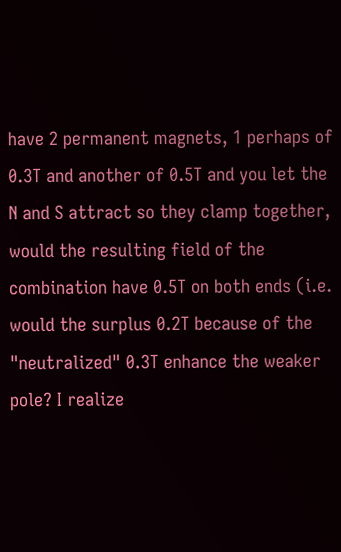have 2 permanent magnets, 1 perhaps of 0.3T and another of 0.5T and you let the N and S attract so they clamp together, would the resulting field of the combination have 0.5T on both ends (i.e. would the surplus 0.2T because of the "neutralized" 0.3T enhance the weaker pole? I realize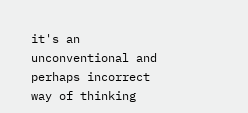it's an unconventional and perhaps incorrect way of thinking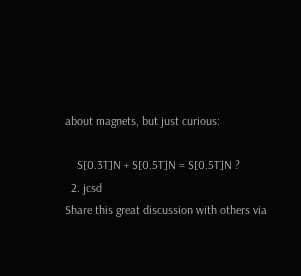about magnets, but just curious:

    S[0.3T]N + S[0.5T]N = S[0.5T]N ?
  2. jcsd
Share this great discussion with others via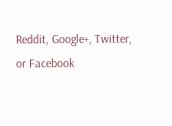Reddit, Google+, Twitter, or Facebook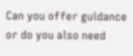Can you offer guidance or do you also need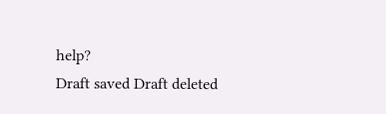help?
Draft saved Draft deleted